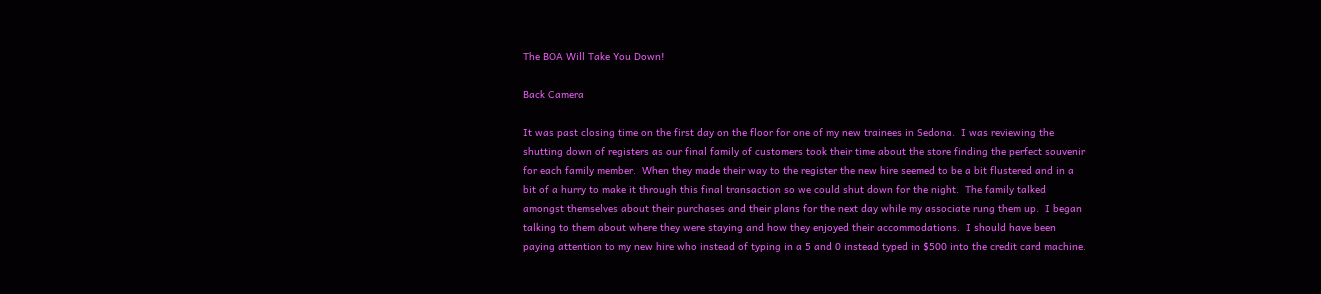The BOA Will Take You Down!

Back Camera

It was past closing time on the first day on the floor for one of my new trainees in Sedona.  I was reviewing the shutting down of registers as our final family of customers took their time about the store finding the perfect souvenir for each family member.  When they made their way to the register the new hire seemed to be a bit flustered and in a bit of a hurry to make it through this final transaction so we could shut down for the night.  The family talked amongst themselves about their purchases and their plans for the next day while my associate rung them up.  I began talking to them about where they were staying and how they enjoyed their accommodations.  I should have been paying attention to my new hire who instead of typing in a 5 and 0 instead typed in $500 into the credit card machine.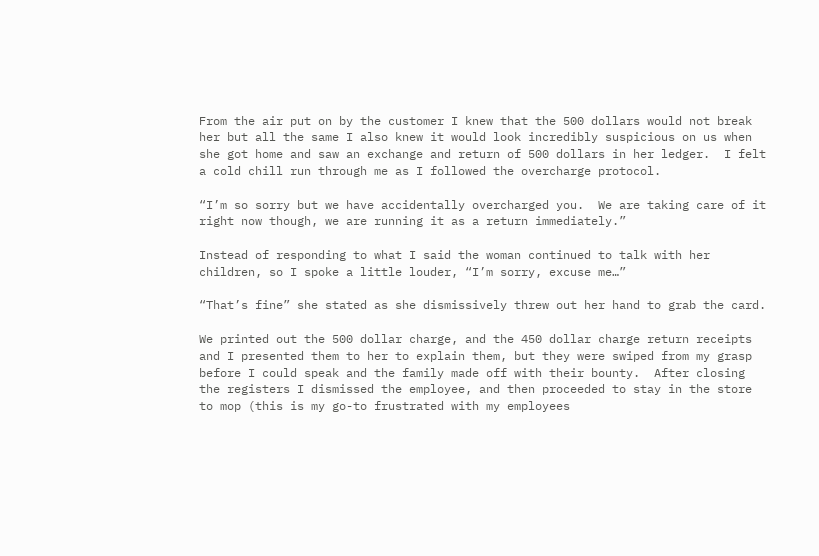From the air put on by the customer I knew that the 500 dollars would not break her but all the same I also knew it would look incredibly suspicious on us when she got home and saw an exchange and return of 500 dollars in her ledger.  I felt a cold chill run through me as I followed the overcharge protocol.

“I’m so sorry but we have accidentally overcharged you.  We are taking care of it right now though, we are running it as a return immediately.”

Instead of responding to what I said the woman continued to talk with her children, so I spoke a little louder, “I’m sorry, excuse me…”

“That’s fine” she stated as she dismissively threw out her hand to grab the card.

We printed out the 500 dollar charge, and the 450 dollar charge return receipts and I presented them to her to explain them, but they were swiped from my grasp before I could speak and the family made off with their bounty.  After closing the registers I dismissed the employee, and then proceeded to stay in the store to mop (this is my go-to frustrated with my employees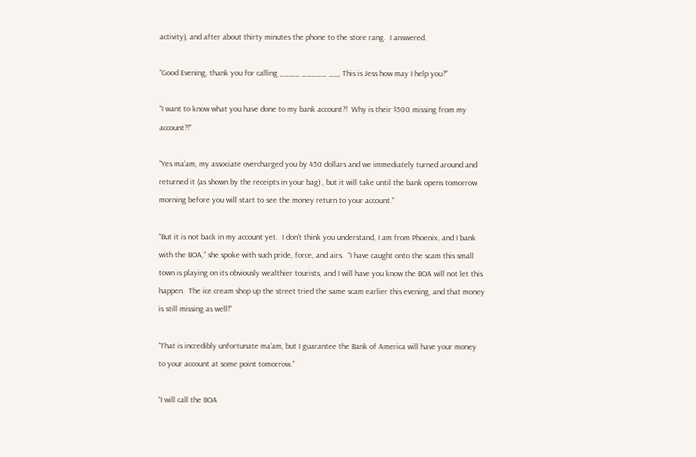activity), and after about thirty minutes the phone to the store rang.  I answered.

“Good Evening, thank you for calling ____ _____ __, This is Jess how may I help you?”

“I want to know what you have done to my bank account?!  Why is their $500 missing from my account?!”

“Yes ma’am, my associate overcharged you by 450 dollars and we immediately turned around and returned it (as shown by the receipts in your bag) , but it will take until the bank opens tomorrow morning before you will start to see the money return to your account.”

“But it is not back in my account yet.  I don’t think you understand, I am from Phoenix, and I bank with the BOA,” she spoke with such pride, force, and airs.  “I have caught onto the scam this small town is playing on its obviously wealthier tourists, and I will have you know the BOA will not let this happen.  The ice cream shop up the street tried the same scam earlier this evening, and that money is still missing as well!”

“That is incredibly unfortunate ma’am, but I guarantee the Bank of America will have your money to your account at some point tomorrow.”

“I will call the BOA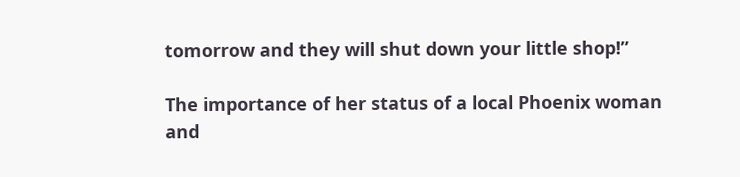tomorrow and they will shut down your little shop!”

The importance of her status of a local Phoenix woman and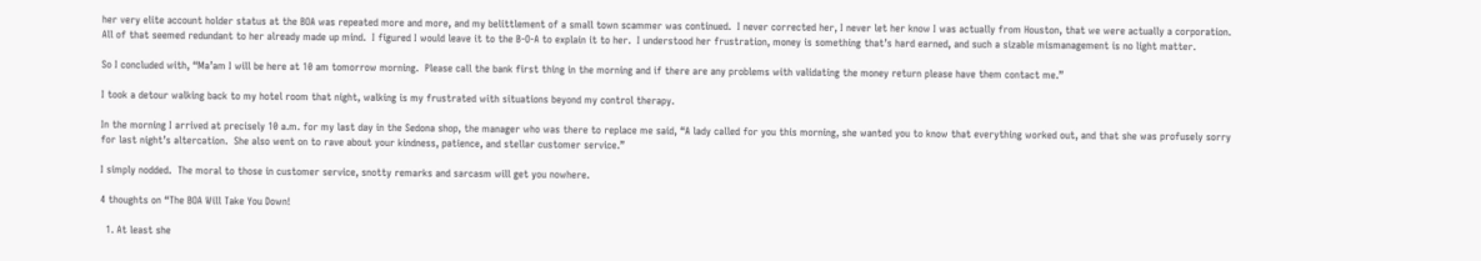her very elite account holder status at the BOA was repeated more and more, and my belittlement of a small town scammer was continued.  I never corrected her, I never let her know I was actually from Houston, that we were actually a corporation.  All of that seemed redundant to her already made up mind.  I figured I would leave it to the B-O-A to explain it to her.  I understood her frustration, money is something that’s hard earned, and such a sizable mismanagement is no light matter.

So I concluded with, “Ma’am I will be here at 10 am tomorrow morning.  Please call the bank first thing in the morning and if there are any problems with validating the money return please have them contact me.”

I took a detour walking back to my hotel room that night, walking is my frustrated with situations beyond my control therapy.

In the morning I arrived at precisely 10 a.m. for my last day in the Sedona shop, the manager who was there to replace me said, “A lady called for you this morning, she wanted you to know that everything worked out, and that she was profusely sorry for last night’s altercation.  She also went on to rave about your kindness, patience, and stellar customer service.”

I simply nodded.  The moral to those in customer service, snotty remarks and sarcasm will get you nowhere.

4 thoughts on “The BOA Will Take You Down!

  1. At least she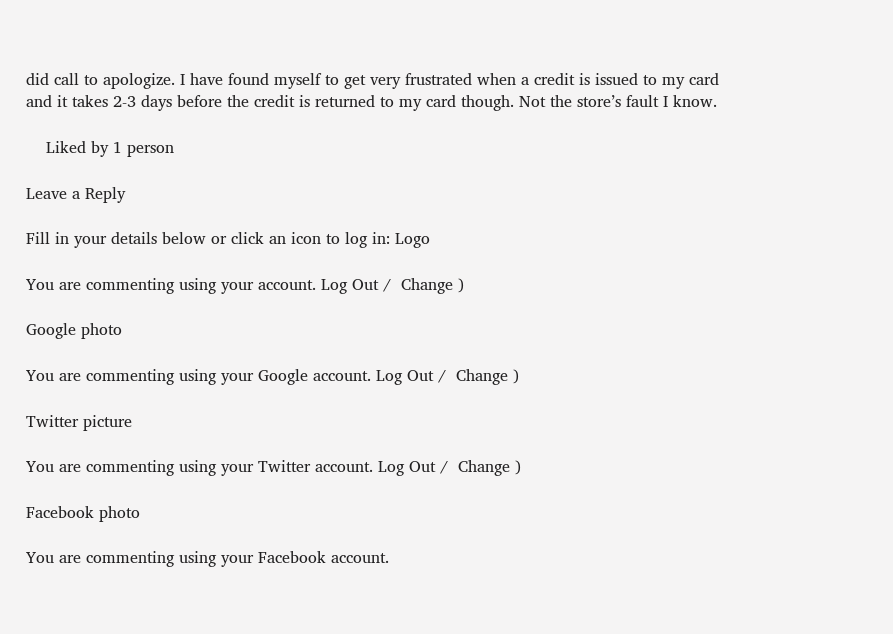did call to apologize. I have found myself to get very frustrated when a credit is issued to my card and it takes 2-3 days before the credit is returned to my card though. Not the store’s fault I know.

    Liked by 1 person

Leave a Reply

Fill in your details below or click an icon to log in: Logo

You are commenting using your account. Log Out /  Change )

Google photo

You are commenting using your Google account. Log Out /  Change )

Twitter picture

You are commenting using your Twitter account. Log Out /  Change )

Facebook photo

You are commenting using your Facebook account.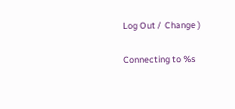Log Out /  Change )

Connecting to %s